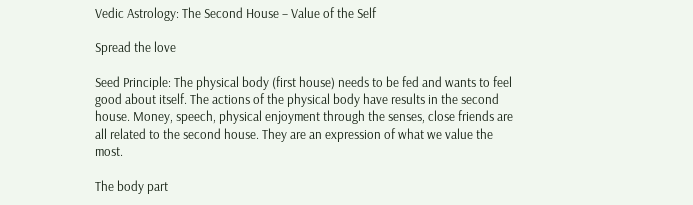Vedic Astrology: The Second House – Value of the Self

Spread the love

Seed Principle: The physical body (first house) needs to be fed and wants to feel good about itself. The actions of the physical body have results in the second house. Money, speech, physical enjoyment through the senses, close friends are all related to the second house. They are an expression of what we value the most.

The body part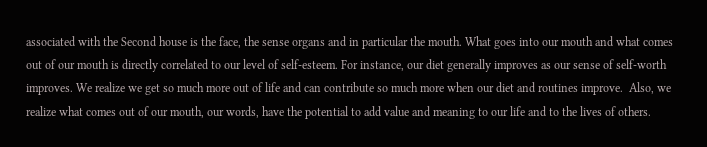associated with the Second house is the face, the sense organs and in particular the mouth. What goes into our mouth and what comes out of our mouth is directly correlated to our level of self-esteem. For instance, our diet generally improves as our sense of self-worth improves. We realize we get so much more out of life and can contribute so much more when our diet and routines improve.  Also, we realize what comes out of our mouth, our words, have the potential to add value and meaning to our life and to the lives of others.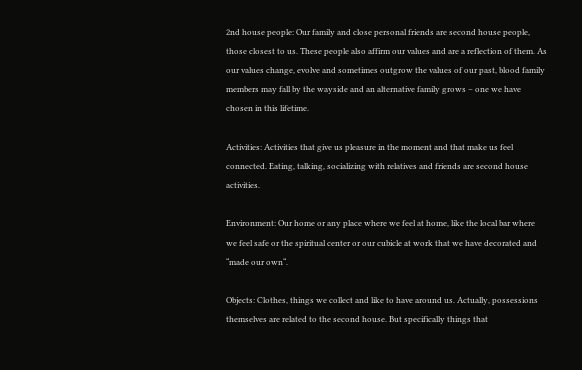2nd house people: Our family and close personal friends are second house people, those closest to us. These people also affirm our values and are a reflection of them. As our values change, evolve and sometimes outgrow the values of our past, blood family members may fall by the wayside and an alternative family grows – one we have chosen in this lifetime.

Activities: Activities that give us pleasure in the moment and that make us feel connected. Eating, talking, socializing with relatives and friends are second house activities.

Environment: Our home or any place where we feel at home, like the local bar where we feel safe or the spiritual center or our cubicle at work that we have decorated and “made our own“.

Objects: Clothes, things we collect and like to have around us. Actually, possessions themselves are related to the second house. But specifically things that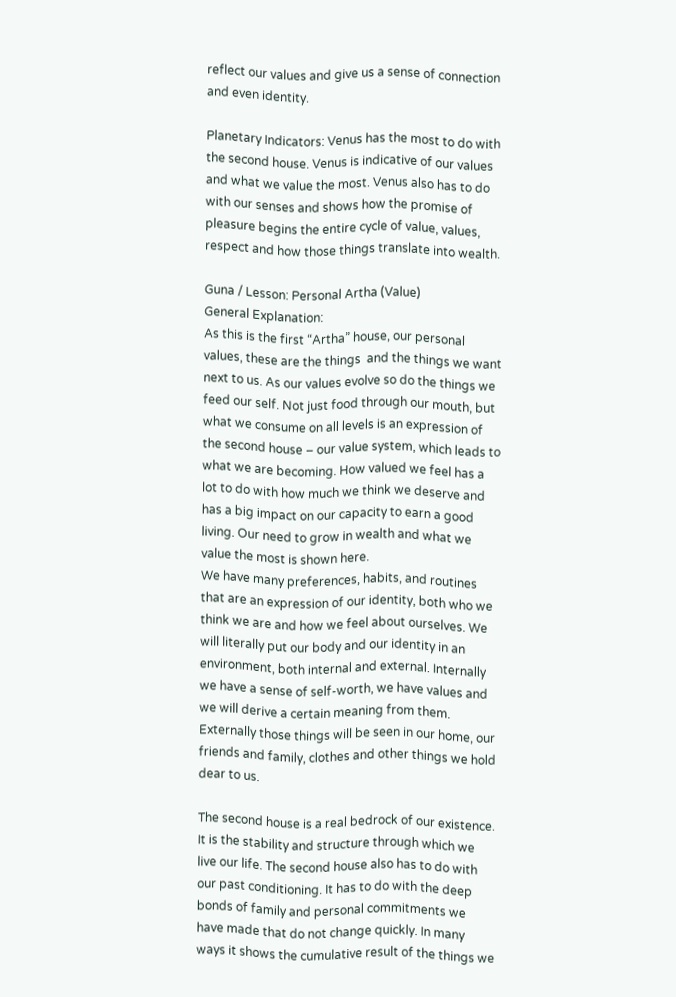reflect our values and give us a sense of connection and even identity.

Planetary Indicators: Venus has the most to do with the second house. Venus is indicative of our values and what we value the most. Venus also has to do with our senses and shows how the promise of pleasure begins the entire cycle of value, values, respect and how those things translate into wealth.

Guna / Lesson: Personal Artha (Value)
General Explanation:
As this is the first “Artha” house, our personal values, these are the things  and the things we want next to us. As our values evolve so do the things we feed our self. Not just food through our mouth, but what we consume on all levels is an expression of the second house – our value system, which leads to what we are becoming. How valued we feel has a lot to do with how much we think we deserve and has a big impact on our capacity to earn a good living. Our need to grow in wealth and what we value the most is shown here.
We have many preferences, habits, and routines that are an expression of our identity, both who we think we are and how we feel about ourselves. We will literally put our body and our identity in an environment, both internal and external. Internally we have a sense of self-worth, we have values and we will derive a certain meaning from them. Externally those things will be seen in our home, our friends and family, clothes and other things we hold dear to us.

The second house is a real bedrock of our existence. It is the stability and structure through which we live our life. The second house also has to do with our past conditioning. It has to do with the deep bonds of family and personal commitments we have made that do not change quickly. In many ways it shows the cumulative result of the things we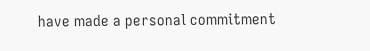have made a personal commitment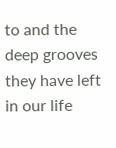to and the deep grooves they have left in our life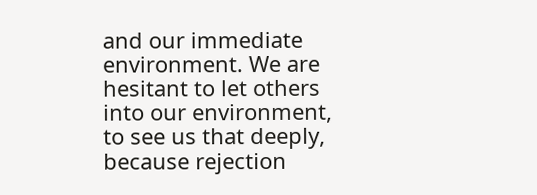and our immediate environment. We are hesitant to let others into our environment, to see us that deeply, because rejection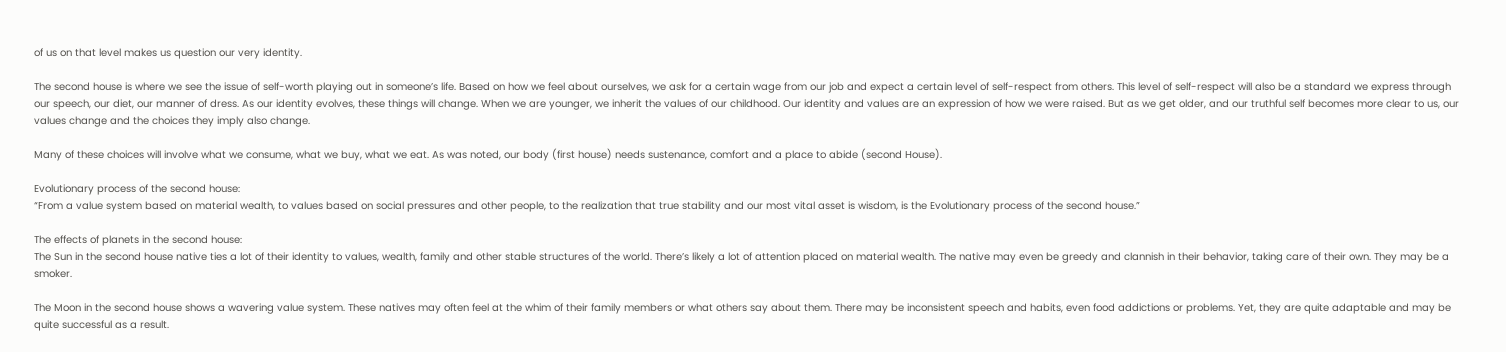of us on that level makes us question our very identity.

The second house is where we see the issue of self-worth playing out in someone’s life. Based on how we feel about ourselves, we ask for a certain wage from our job and expect a certain level of self-respect from others. This level of self-respect will also be a standard we express through our speech, our diet, our manner of dress. As our identity evolves, these things will change. When we are younger, we inherit the values of our childhood. Our identity and values are an expression of how we were raised. But as we get older, and our truthful self becomes more clear to us, our values change and the choices they imply also change.

Many of these choices will involve what we consume, what we buy, what we eat. As was noted, our body (first house) needs sustenance, comfort and a place to abide (second House).

Evolutionary process of the second house:
“From a value system based on material wealth, to values based on social pressures and other people, to the realization that true stability and our most vital asset is wisdom, is the Evolutionary process of the second house.”

The effects of planets in the second house:
The Sun in the second house native ties a lot of their identity to values, wealth, family and other stable structures of the world. There’s likely a lot of attention placed on material wealth. The native may even be greedy and clannish in their behavior, taking care of their own. They may be a smoker.

The Moon in the second house shows a wavering value system. These natives may often feel at the whim of their family members or what others say about them. There may be inconsistent speech and habits, even food addictions or problems. Yet, they are quite adaptable and may be quite successful as a result.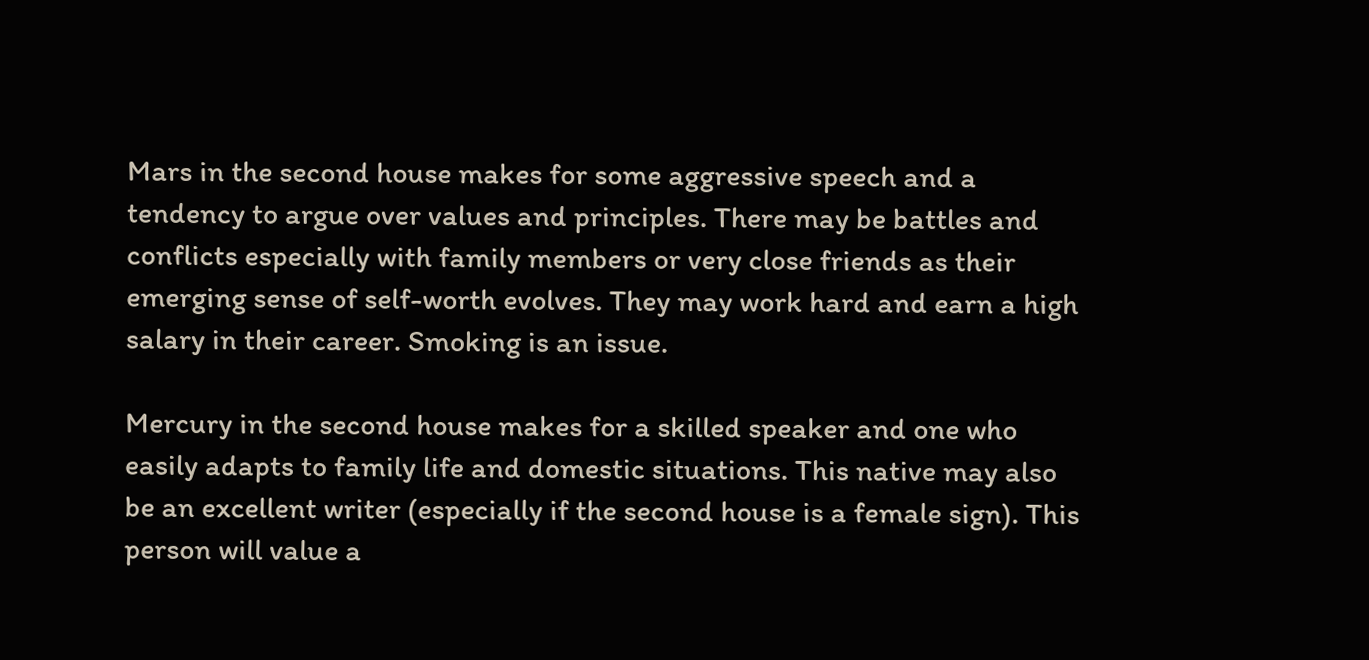Mars in the second house makes for some aggressive speech and a tendency to argue over values and principles. There may be battles and conflicts especially with family members or very close friends as their emerging sense of self-worth evolves. They may work hard and earn a high salary in their career. Smoking is an issue.

Mercury in the second house makes for a skilled speaker and one who easily adapts to family life and domestic situations. This native may also be an excellent writer (especially if the second house is a female sign). This person will value a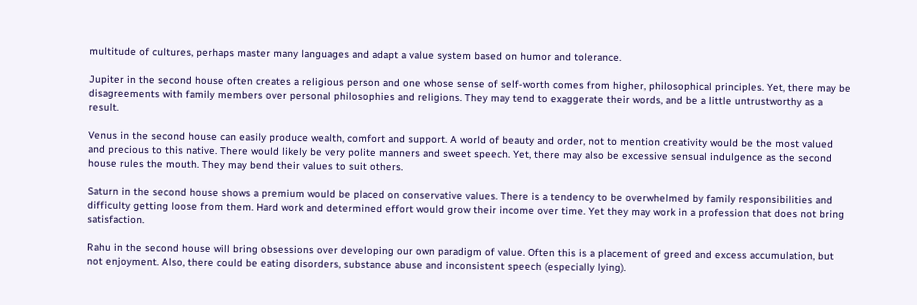multitude of cultures, perhaps master many languages and adapt a value system based on humor and tolerance.

Jupiter in the second house often creates a religious person and one whose sense of self-worth comes from higher, philosophical principles. Yet, there may be disagreements with family members over personal philosophies and religions. They may tend to exaggerate their words, and be a little untrustworthy as a result.

Venus in the second house can easily produce wealth, comfort and support. A world of beauty and order, not to mention creativity would be the most valued and precious to this native. There would likely be very polite manners and sweet speech. Yet, there may also be excessive sensual indulgence as the second house rules the mouth. They may bend their values to suit others.

Saturn in the second house shows a premium would be placed on conservative values. There is a tendency to be overwhelmed by family responsibilities and difficulty getting loose from them. Hard work and determined effort would grow their income over time. Yet they may work in a profession that does not bring satisfaction.

Rahu in the second house will bring obsessions over developing our own paradigm of value. Often this is a placement of greed and excess accumulation, but not enjoyment. Also, there could be eating disorders, substance abuse and inconsistent speech (especially lying).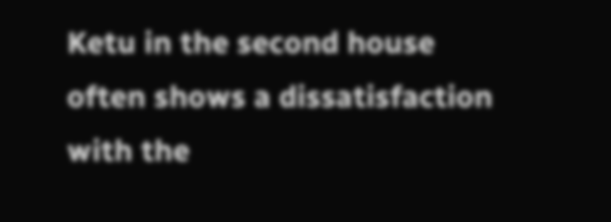Ketu in the second house often shows a dissatisfaction with the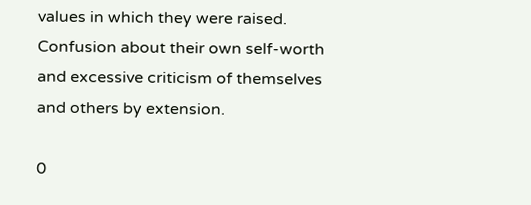values in which they were raised. Confusion about their own self-worth and excessive criticism of themselves and others by extension.

0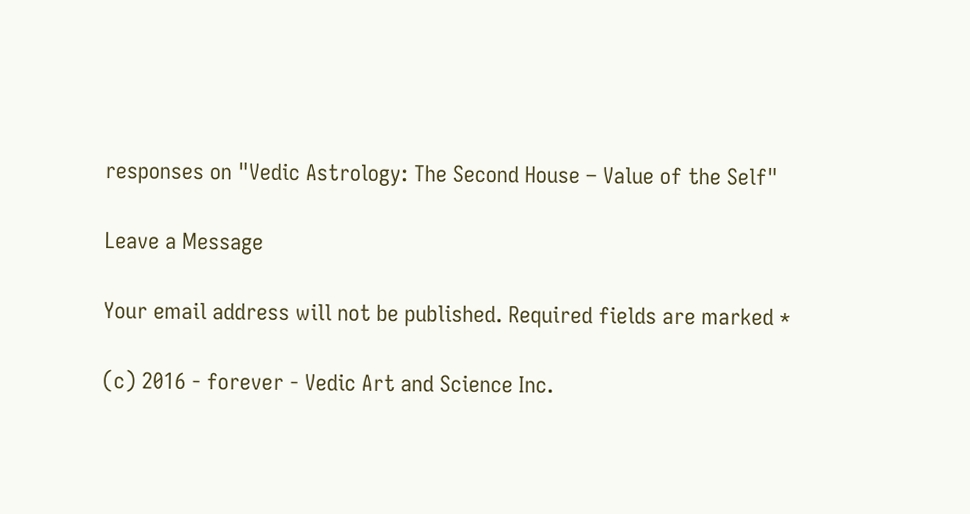responses on "Vedic Astrology: The Second House – Value of the Self"

Leave a Message

Your email address will not be published. Required fields are marked *

(c) 2016 - forever - Vedic Art and Science Inc.